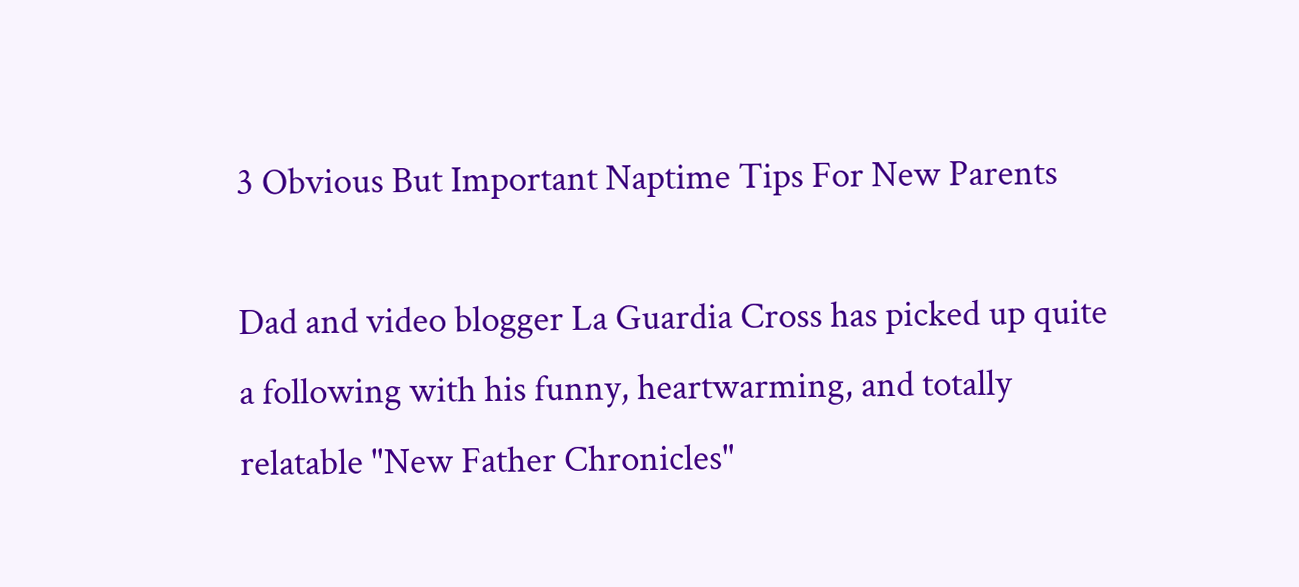3 Obvious But Important Naptime Tips For New Parents

Dad and video blogger La Guardia Cross has picked up quite a following with his funny, heartwarming, and totally relatable "New Father Chronicles"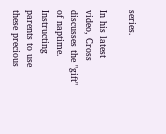series.

In his latest video, Cross discusses the "gift" of naptime. Instructing parents to use these precious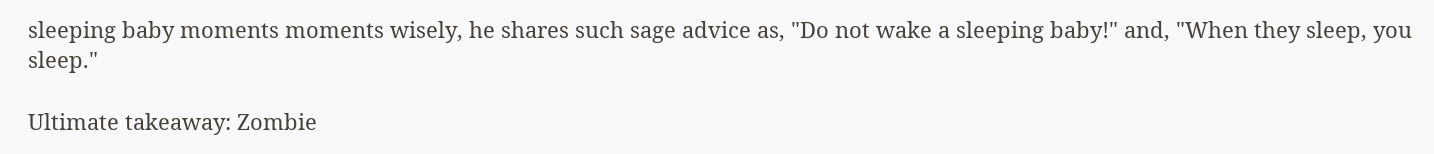sleeping baby moments moments wisely, he shares such sage advice as, "Do not wake a sleeping baby!" and, "When they sleep, you sleep."

Ultimate takeaway: Zombie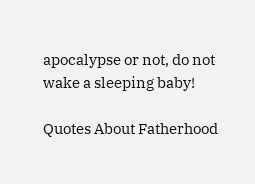apocalypse or not, do not wake a sleeping baby!

Quotes About Fatherhood